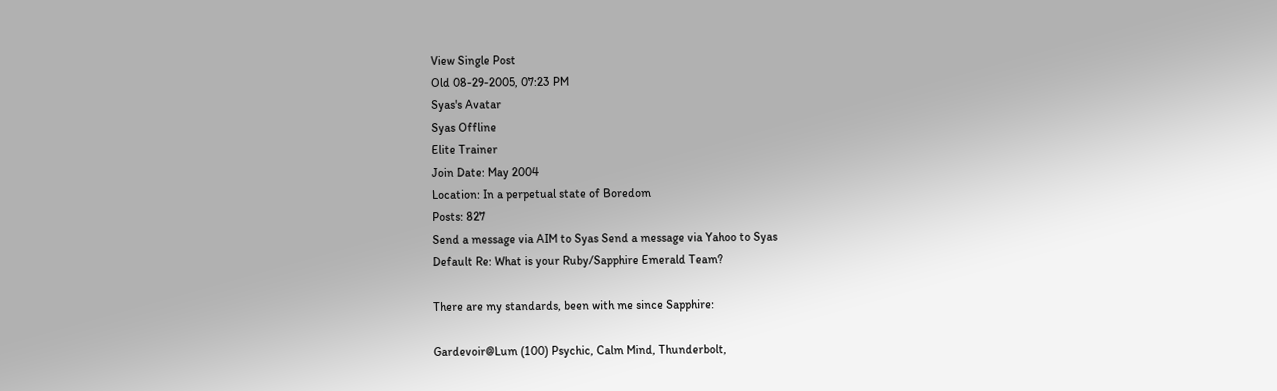View Single Post
Old 08-29-2005, 07:23 PM
Syas's Avatar
Syas Offline
Elite Trainer
Join Date: May 2004
Location: In a perpetual state of Boredom
Posts: 827
Send a message via AIM to Syas Send a message via Yahoo to Syas
Default Re: What is your Ruby/Sapphire Emerald Team?

There are my standards, been with me since Sapphire:

Gardevoir@Lum (100) Psychic, Calm Mind, Thunderbolt,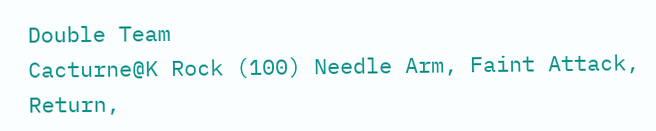Double Team
Cacturne@K Rock (100) Needle Arm, Faint Attack, Return,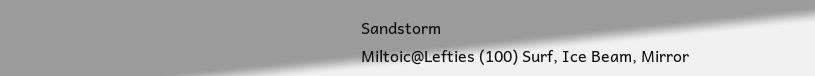Sandstorm
Miltoic@Lefties (100) Surf, Ice Beam, Mirror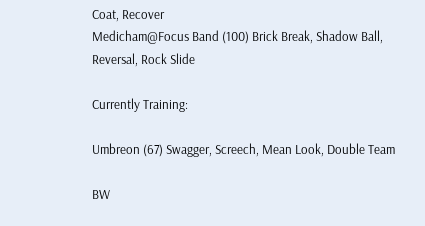Coat, Recover
Medicham@Focus Band (100) Brick Break, Shadow Ball, Reversal, Rock Slide

Currently Training:

Umbreon (67) Swagger, Screech, Mean Look, Double Team

BW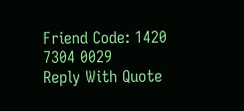Friend Code: 1420 7304 0029
Reply With Quote